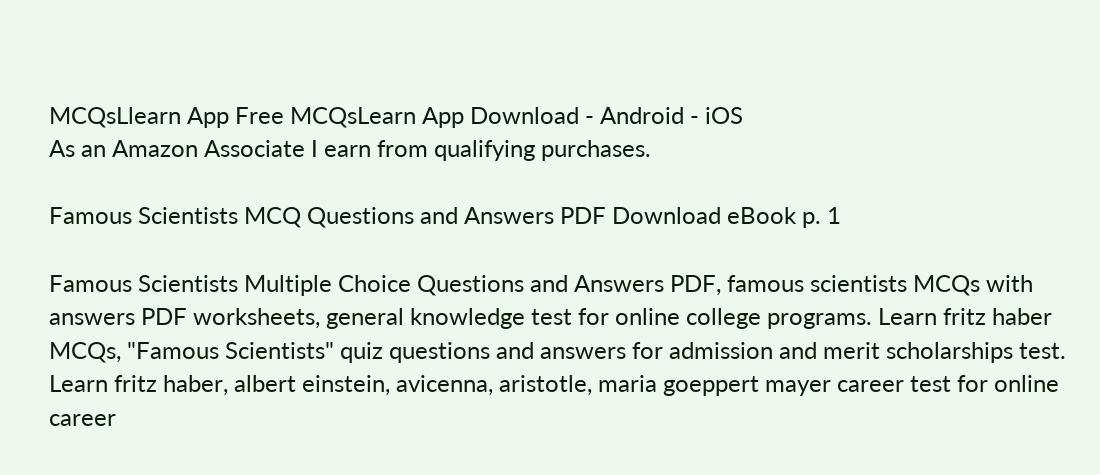MCQsLlearn App Free MCQsLearn App Download - Android - iOS
As an Amazon Associate I earn from qualifying purchases.

Famous Scientists MCQ Questions and Answers PDF Download eBook p. 1

Famous Scientists Multiple Choice Questions and Answers PDF, famous scientists MCQs with answers PDF worksheets, general knowledge test for online college programs. Learn fritz haber MCQs, "Famous Scientists" quiz questions and answers for admission and merit scholarships test. Learn fritz haber, albert einstein, avicenna, aristotle, maria goeppert mayer career test for online career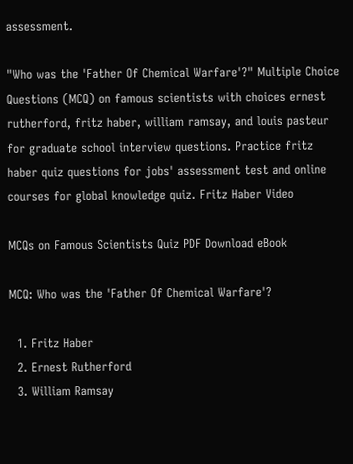assessment.

"Who was the 'Father Of Chemical Warfare'?" Multiple Choice Questions (MCQ) on famous scientists with choices ernest rutherford, fritz haber, william ramsay, and louis pasteur for graduate school interview questions. Practice fritz haber quiz questions for jobs' assessment test and online courses for global knowledge quiz. Fritz Haber Video

MCQs on Famous Scientists Quiz PDF Download eBook

MCQ: Who was the 'Father Of Chemical Warfare'?

  1. Fritz Haber
  2. Ernest Rutherford
  3. William Ramsay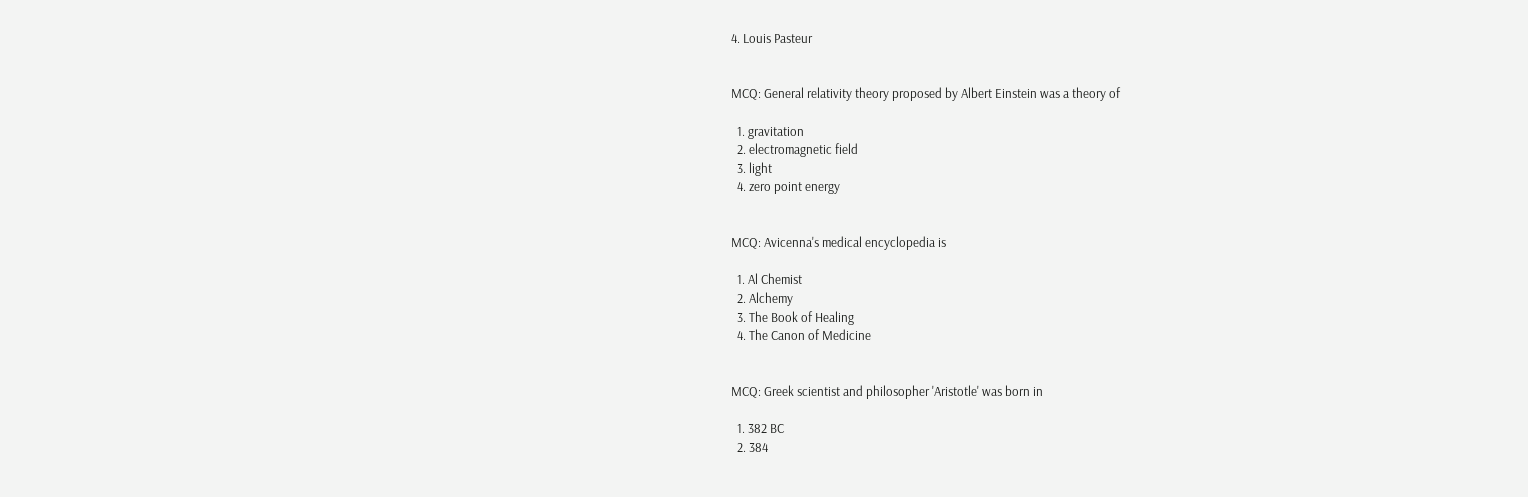4. Louis Pasteur


MCQ: General relativity theory proposed by Albert Einstein was a theory of

  1. gravitation
  2. electromagnetic field
  3. light
  4. zero point energy


MCQ: Avicenna's medical encyclopedia is

  1. Al Chemist
  2. Alchemy
  3. The Book of Healing
  4. The Canon of Medicine


MCQ: Greek scientist and philosopher 'Aristotle' was born in

  1. 382 BC
  2. 384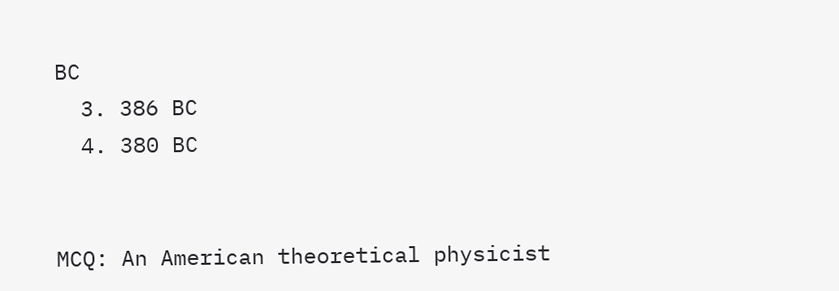BC
  3. 386 BC
  4. 380 BC


MCQ: An American theoretical physicist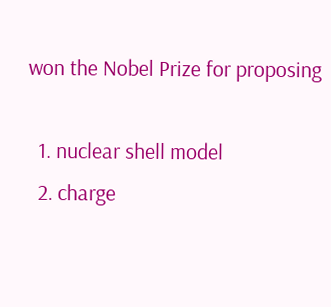won the Nobel Prize for proposing

  1. nuclear shell model
  2. charge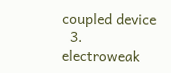coupled device
  3. electroweak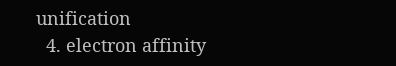unification
  4. electron affinity